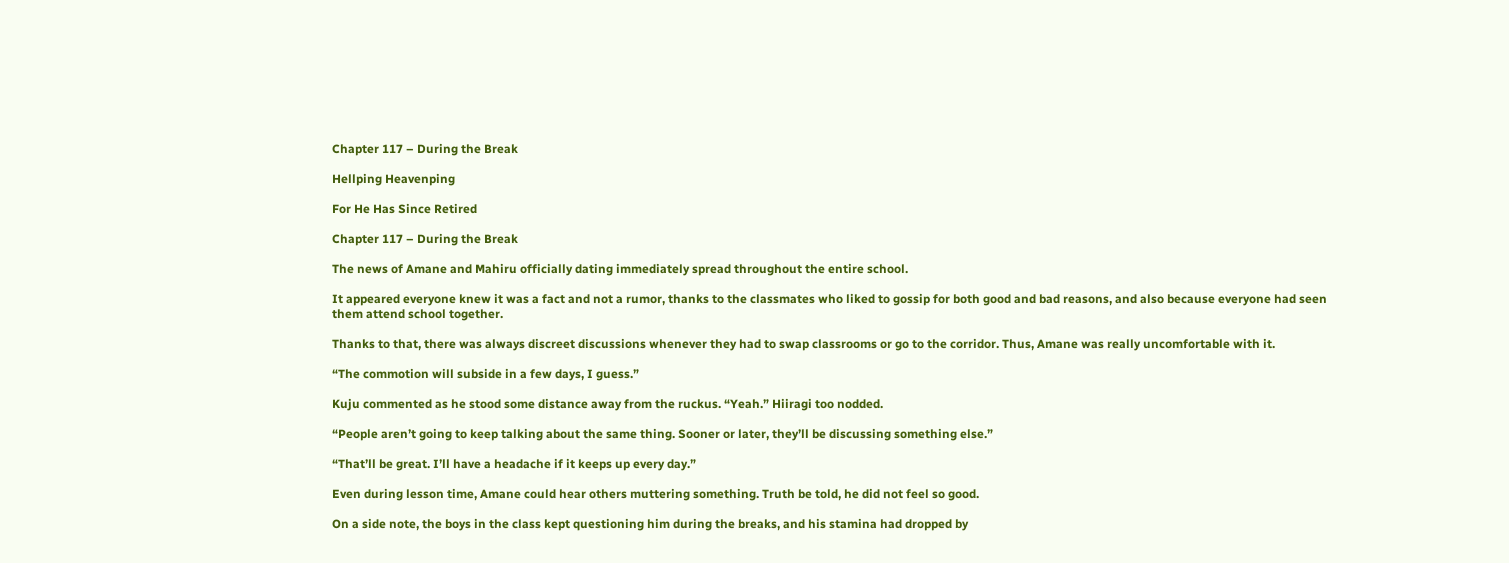Chapter 117 – During the Break

Hellping Heavenping

For He Has Since Retired

Chapter 117 – During the Break

The news of Amane and Mahiru officially dating immediately spread throughout the entire school.

It appeared everyone knew it was a fact and not a rumor, thanks to the classmates who liked to gossip for both good and bad reasons, and also because everyone had seen them attend school together.

Thanks to that, there was always discreet discussions whenever they had to swap classrooms or go to the corridor. Thus, Amane was really uncomfortable with it.

“The commotion will subside in a few days, I guess.”

Kuju commented as he stood some distance away from the ruckus. “Yeah.” Hiiragi too nodded.

“People aren’t going to keep talking about the same thing. Sooner or later, they’ll be discussing something else.”

“That’ll be great. I’ll have a headache if it keeps up every day.”

Even during lesson time, Amane could hear others muttering something. Truth be told, he did not feel so good.

On a side note, the boys in the class kept questioning him during the breaks, and his stamina had dropped by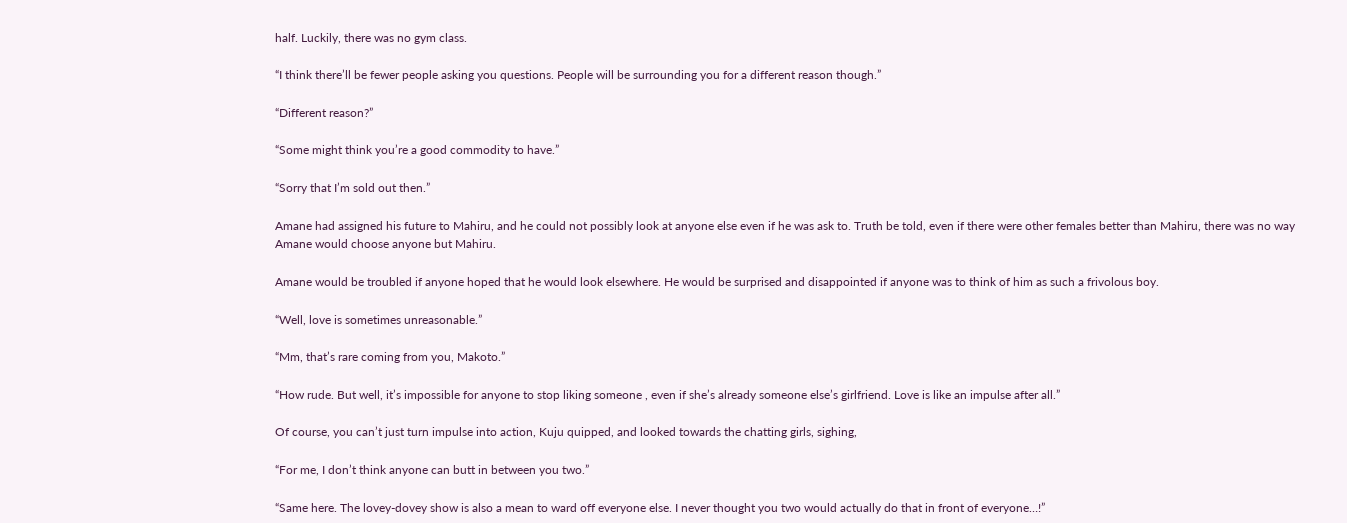half. Luckily, there was no gym class.

“I think there’ll be fewer people asking you questions. People will be surrounding you for a different reason though.”

“Different reason?”

“Some might think you’re a good commodity to have.”

“Sorry that I’m sold out then.”

Amane had assigned his future to Mahiru, and he could not possibly look at anyone else even if he was ask to. Truth be told, even if there were other females better than Mahiru, there was no way Amane would choose anyone but Mahiru.

Amane would be troubled if anyone hoped that he would look elsewhere. He would be surprised and disappointed if anyone was to think of him as such a frivolous boy.

“Well, love is sometimes unreasonable.”

“Mm, that’s rare coming from you, Makoto.”

“How rude. But well, it’s impossible for anyone to stop liking someone , even if she’s already someone else’s girlfriend. Love is like an impulse after all.”

Of course, you can’t just turn impulse into action, Kuju quipped, and looked towards the chatting girls, sighing,

“For me, I don’t think anyone can butt in between you two.”

“Same here. The lovey-dovey show is also a mean to ward off everyone else. I never thought you two would actually do that in front of everyone…!”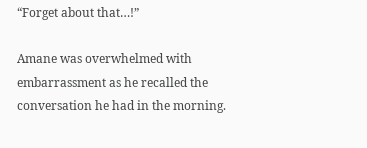“Forget about that…!”

Amane was overwhelmed with embarrassment as he recalled the conversation he had in the morning.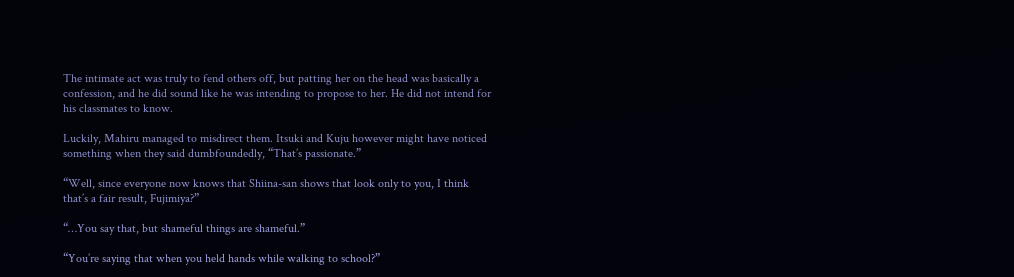The intimate act was truly to fend others off, but patting her on the head was basically a confession, and he did sound like he was intending to propose to her. He did not intend for his classmates to know.

Luckily, Mahiru managed to misdirect them. Itsuki and Kuju however might have noticed something when they said dumbfoundedly, “That’s passionate.”

“Well, since everyone now knows that Shiina-san shows that look only to you, I think that’s a fair result, Fujimiya?”

“…You say that, but shameful things are shameful.”

“You’re saying that when you held hands while walking to school?”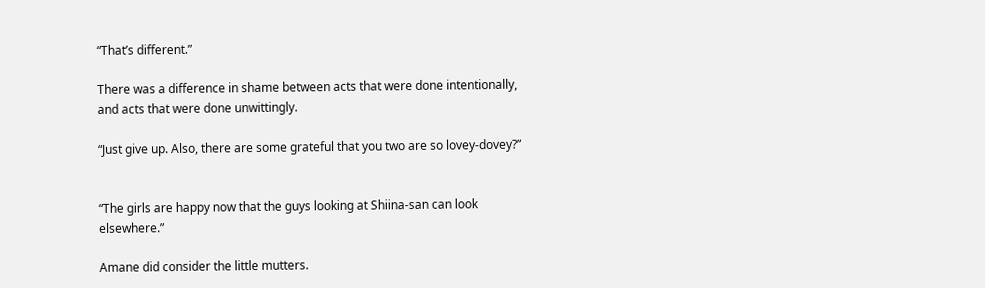“That’s different.”

There was a difference in shame between acts that were done intentionally, and acts that were done unwittingly.

“Just give up. Also, there are some grateful that you two are so lovey-dovey?”


“The girls are happy now that the guys looking at Shiina-san can look elsewhere.”

Amane did consider the little mutters.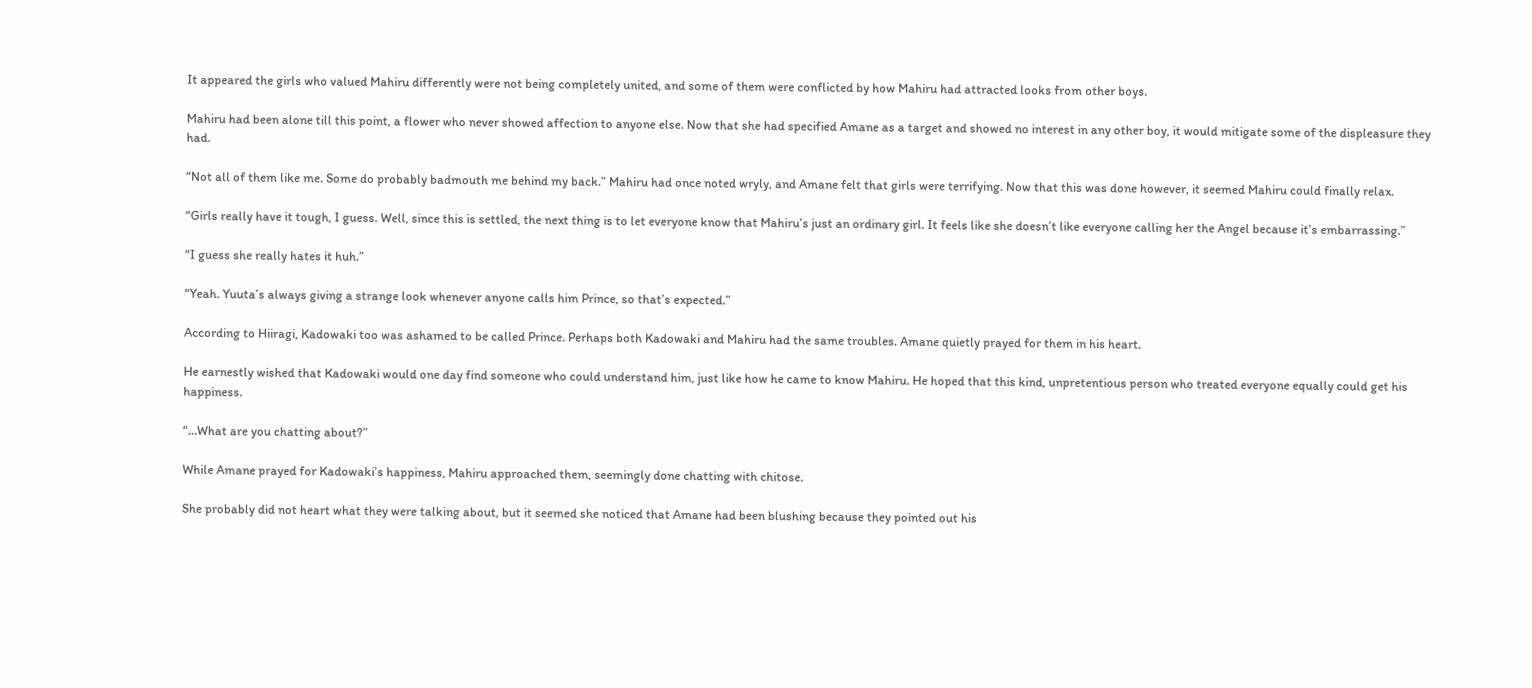It appeared the girls who valued Mahiru differently were not being completely united, and some of them were conflicted by how Mahiru had attracted looks from other boys.

Mahiru had been alone till this point, a flower who never showed affection to anyone else. Now that she had specified Amane as a target and showed no interest in any other boy, it would mitigate some of the displeasure they had.

“Not all of them like me. Some do probably badmouth me behind my back.” Mahiru had once noted wryly, and Amane felt that girls were terrifying. Now that this was done however, it seemed Mahiru could finally relax.

“Girls really have it tough, I guess. Well, since this is settled, the next thing is to let everyone know that Mahiru’s just an ordinary girl. It feels like she doesn’t like everyone calling her the Angel because it’s embarrassing.”

“I guess she really hates it huh.”

“Yeah. Yuuta’s always giving a strange look whenever anyone calls him Prince, so that’s expected.”

According to Hiiragi, Kadowaki too was ashamed to be called Prince. Perhaps both Kadowaki and Mahiru had the same troubles. Amane quietly prayed for them in his heart.

He earnestly wished that Kadowaki would one day find someone who could understand him, just like how he came to know Mahiru. He hoped that this kind, unpretentious person who treated everyone equally could get his happiness.

“…What are you chatting about?”

While Amane prayed for Kadowaki’s happiness, Mahiru approached them, seemingly done chatting with chitose.

She probably did not heart what they were talking about, but it seemed she noticed that Amane had been blushing because they pointed out his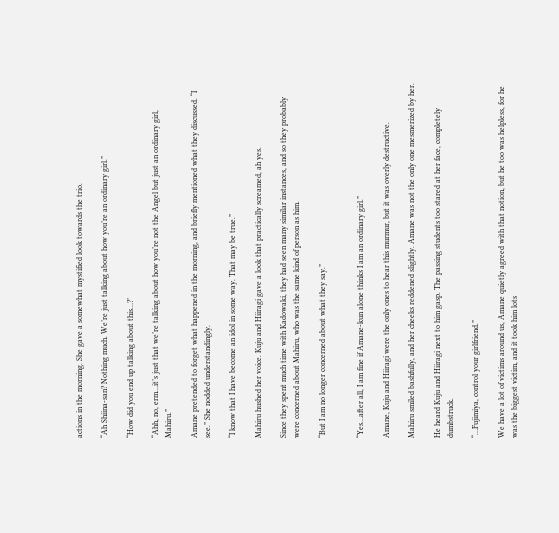actions in the morning. She gave a somewhat mystified look towards the trio.

“Ah Shiina-san? Nothing much. We’re just talking about how you’re an ordinary girl.”

“How did you end up talking about this…?’

“Ahh, no, erm…it’s just that we’re talking about how you’re not the Angel but just an ordinary girl, Mahiru.”

Amane pretended to forget what happened in the morning, and briefly mentioned what they discussed. “I see.” She nodded understandingly.

“I know that I have become an idol in some way. That may be true.”

Mahiru hushed her voice. Kuju and Hiiragi gave a look that practically screamed, ah yes.

Since they spent much time with Kadowaki, they had seen many similar instances, and so they probably were concerned about Mahiru, who was the same kind of person as him.

“But I am no longer concerned about what they say.”


“Yes…after all, I am fine if Amane-kun alone thinks I am an ordinary girl.”

Amane, Kuju and Hiiragi were the only ones to hear this murmur, but it was overly destructive.

Mahiru smiled bashfully, and her cheeks reddened slightly. Amane was not the only one mesmerized by her.

He heard Kuju and Hiiragi next to him gasp. The passing students too stared at her face, completely dumbstruck.

“…Fujimiya, control your girlfriend.”

We have a lot of victims around us, Amane quietly agreed with that notion, but he too was helpless, for he was the biggest victim, and it took him lots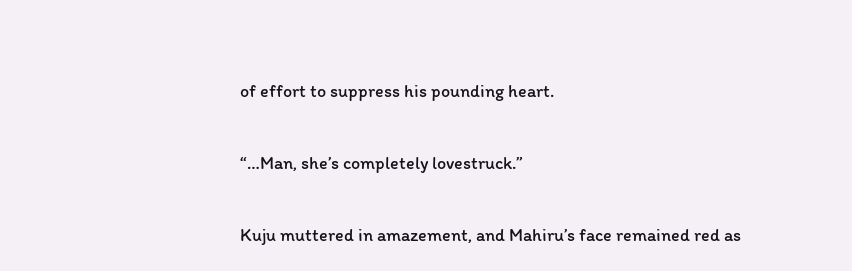of effort to suppress his pounding heart.

“…Man, she’s completely lovestruck.”

Kuju muttered in amazement, and Mahiru’s face remained red as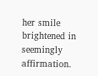her smile brightened in seemingly affirmation.